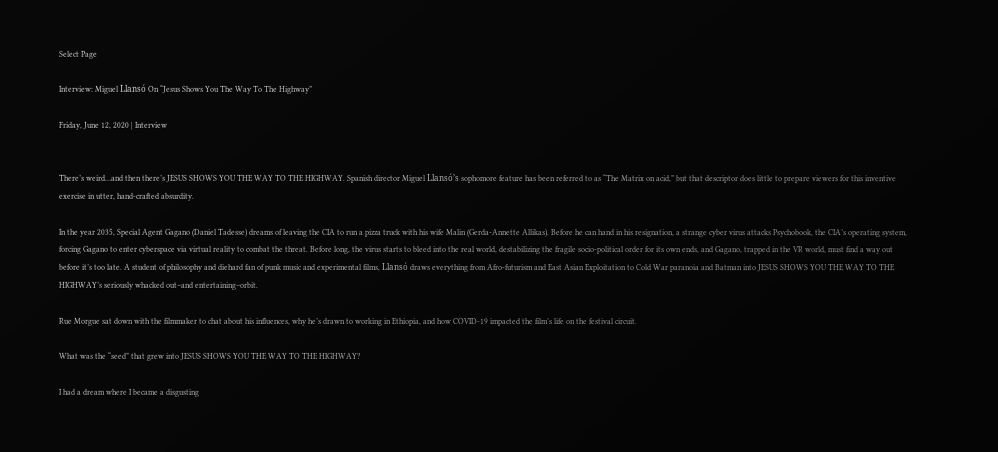Select Page

Interview: Miguel Llansó On “Jesus Shows You The Way To The Highway”

Friday, June 12, 2020 | Interview


There’s weird…and then there’s JESUS SHOWS YOU THE WAY TO THE HIGHWAY. Spanish director Miguel Llansó’s sophomore feature has been referred to as “The Matrix on acid,” but that descriptor does little to prepare viewers for this inventive exercise in utter, hand-crafted absurdity.

In the year 2035, Special Agent Gagano (Daniel Tadesse) dreams of leaving the CIA to run a pizza truck with his wife Malin (Gerda-Annette Allikas). Before he can hand in his resignation, a strange cyber virus attacks Psychobook, the CIA’s operating system, forcing Gagano to enter cyberspace via virtual reality to combat the threat. Before long, the virus starts to bleed into the real world, destabilizing the fragile socio-political order for its own ends, and Gagano, trapped in the VR world, must find a way out before it’s too late. A student of philosophy and diehard fan of punk music and experimental films, Llansó draws everything from Afro-futurism and East Asian Exploitation to Cold War paranoia and Batman into JESUS SHOWS YOU THE WAY TO THE HIGHWAY’s seriously whacked out–and entertaining–orbit.

Rue Morgue sat down with the filmmaker to chat about his influences, why he’s drawn to working in Ethiopia, and how COVID-19 impacted the film’s life on the festival circuit.

What was the “seed” that grew into JESUS SHOWS YOU THE WAY TO THE HIGHWAY?

I had a dream where I became a disgusting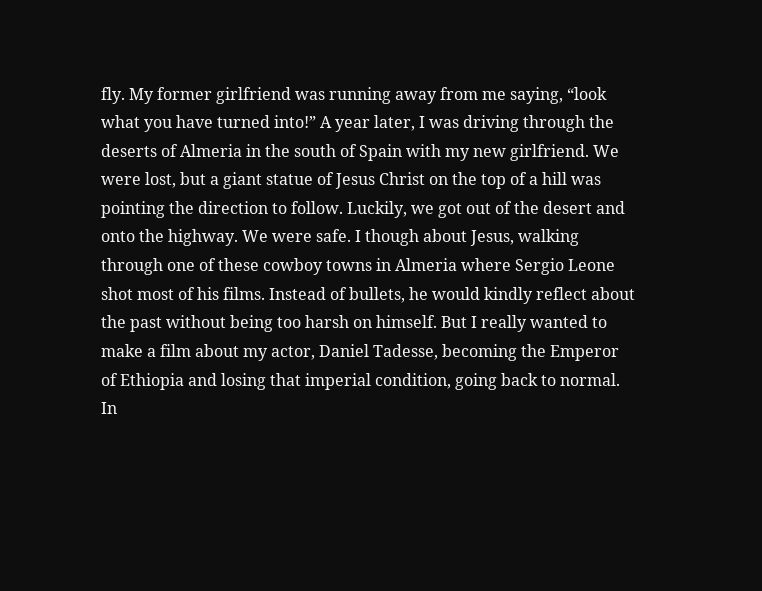fly. My former girlfriend was running away from me saying, “look what you have turned into!” A year later, I was driving through the deserts of Almeria in the south of Spain with my new girlfriend. We were lost, but a giant statue of Jesus Christ on the top of a hill was pointing the direction to follow. Luckily, we got out of the desert and onto the highway. We were safe. I though about Jesus, walking through one of these cowboy towns in Almeria where Sergio Leone shot most of his films. Instead of bullets, he would kindly reflect about the past without being too harsh on himself. But I really wanted to make a film about my actor, Daniel Tadesse, becoming the Emperor of Ethiopia and losing that imperial condition, going back to normal. In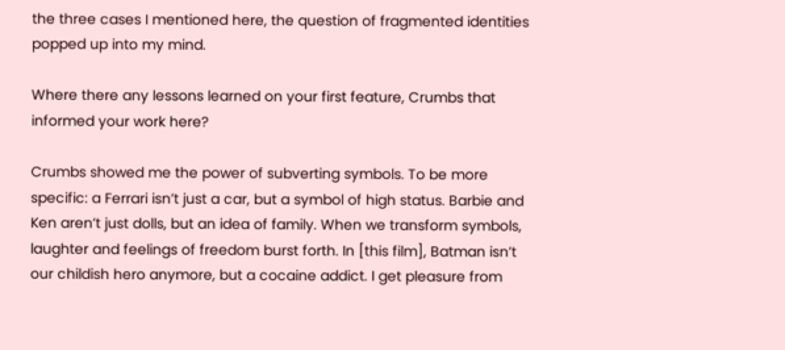the three cases I mentioned here, the question of fragmented identities popped up into my mind.

Where there any lessons learned on your first feature, Crumbs that informed your work here?

Crumbs showed me the power of subverting symbols. To be more specific: a Ferrari isn’t just a car, but a symbol of high status. Barbie and Ken aren’t just dolls, but an idea of family. When we transform symbols, laughter and feelings of freedom burst forth. In [this film], Batman isn’t our childish hero anymore, but a cocaine addict. I get pleasure from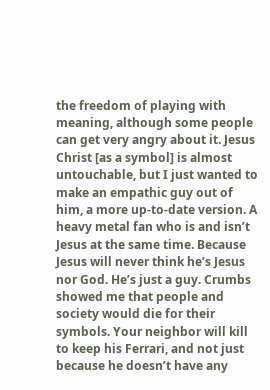the freedom of playing with meaning, although some people can get very angry about it. Jesus Christ [as a symbol] is almost untouchable, but I just wanted to make an empathic guy out of him, a more up-to-date version. A heavy metal fan who is and isn’t Jesus at the same time. Because Jesus will never think he’s Jesus nor God. He’s just a guy. Crumbs showed me that people and society would die for their symbols. Your neighbor will kill to keep his Ferrari, and not just because he doesn’t have any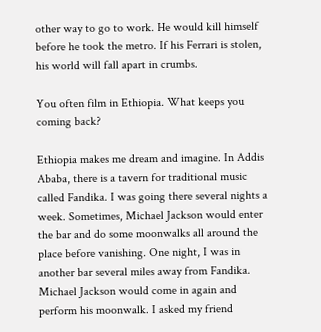other way to go to work. He would kill himself before he took the metro. If his Ferrari is stolen, his world will fall apart in crumbs.

You often film in Ethiopia. What keeps you coming back?

Ethiopia makes me dream and imagine. In Addis Ababa, there is a tavern for traditional music called Fandika. I was going there several nights a week. Sometimes, Michael Jackson would enter the bar and do some moonwalks all around the place before vanishing. One night, I was in another bar several miles away from Fandika. Michael Jackson would come in again and perform his moonwalk. I asked my friend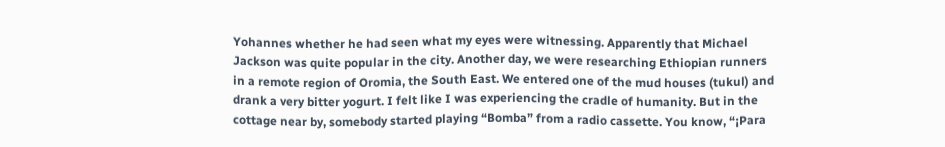Yohannes whether he had seen what my eyes were witnessing. Apparently that Michael Jackson was quite popular in the city. Another day, we were researching Ethiopian runners in a remote region of Oromia, the South East. We entered one of the mud houses (tukul) and drank a very bitter yogurt. I felt like I was experiencing the cradle of humanity. But in the cottage near by, somebody started playing “Bomba” from a radio cassette. You know, “¡Para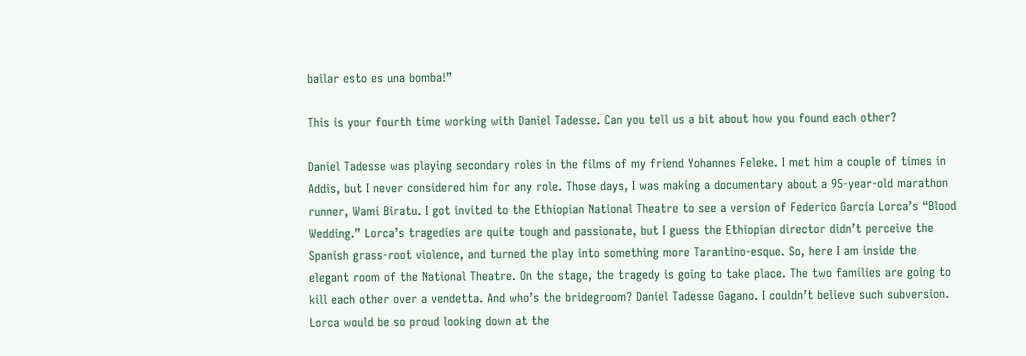bailar esto es una bomba!”

This is your fourth time working with Daniel Tadesse. Can you tell us a bit about how you found each other?

Daniel Tadesse was playing secondary roles in the films of my friend Yohannes Feleke. I met him a couple of times in Addis, but I never considered him for any role. Those days, I was making a documentary about a 95-year-old marathon runner, Wami Biratu. I got invited to the Ethiopian National Theatre to see a version of Federico García Lorca’s “Blood Wedding.” Lorca’s tragedies are quite tough and passionate, but I guess the Ethiopian director didn’t perceive the Spanish grass-root violence, and turned the play into something more Tarantino-esque. So, here I am inside the elegant room of the National Theatre. On the stage, the tragedy is going to take place. The two families are going to kill each other over a vendetta. And who’s the bridegroom? Daniel Tadesse Gagano. I couldn’t believe such subversion. Lorca would be so proud looking down at the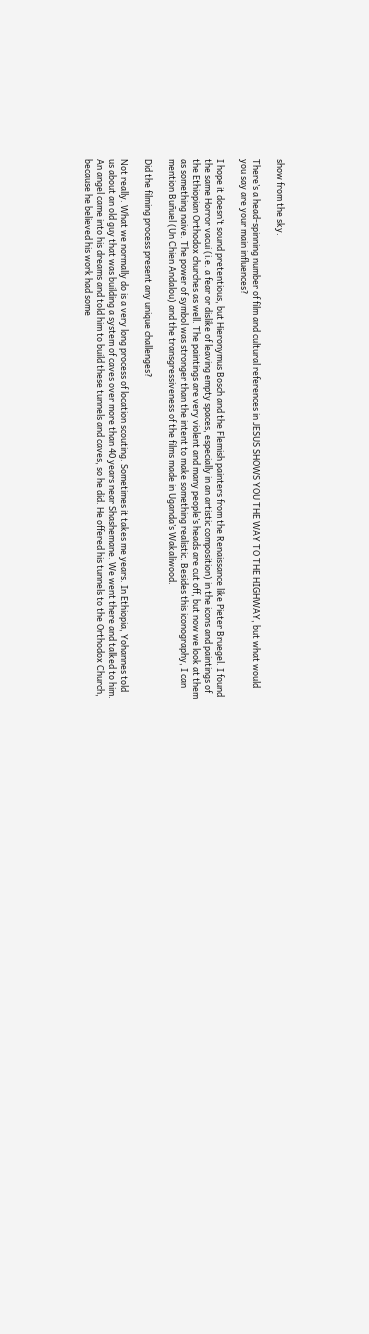show from the sky.

There’s a head-spinning number of film and cultural references in JESUS SHOWS YOU THE WAY TO THE HIGHWAY, but what would you say are your main influences?

I hope it doesn’t sound pretentious, but Hieronymus Bosch and the Flemish painters from the Renaissance like Pieter Bruegel. I found the same Horror vacui (i.e. a fear or dislike of leaving empty spaces, especially in an artistic composition) in the icons and paintings of the Ethiopian Orthodox churches as well. The paintings are very violent and many people’s heads are cut off, but now we look at them as something naive. The power of symbol was stronger than the intent to make something realistic. Besides this iconography, I can mention Buñuel (Un Chien Andalou) and the transgressiveness of the films made in Uganda’s Wakaliwood.

Did the filming process present any unique challenges?

Not really. What we normally do is a very long process of location scouting. Sometimes it takes me years. In Ethiopia, Yohannes told us about an old guy that was building a system of caves over more than 40 years near Shashemane. We went there and talked to him. An angel came into his dreams and told him to build these tunnels and caves, so he did. He offered his tunnels to the Orthodox Church, because he believed his work had some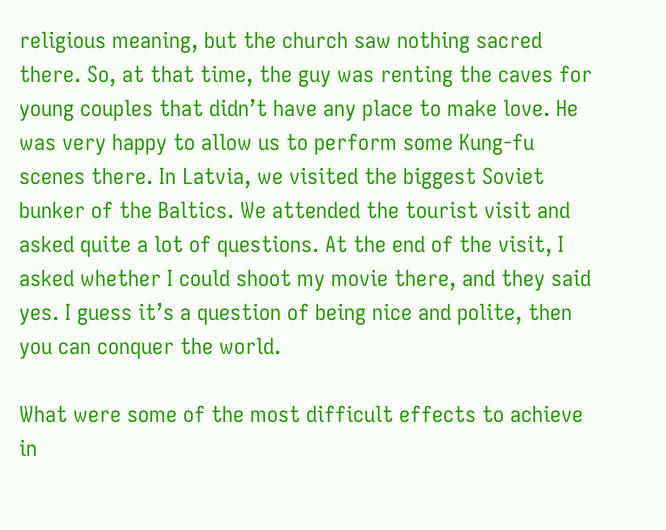religious meaning, but the church saw nothing sacred there. So, at that time, the guy was renting the caves for young couples that didn’t have any place to make love. He was very happy to allow us to perform some Kung-fu scenes there. In Latvia, we visited the biggest Soviet bunker of the Baltics. We attended the tourist visit and asked quite a lot of questions. At the end of the visit, I asked whether I could shoot my movie there, and they said yes. I guess it’s a question of being nice and polite, then you can conquer the world.

What were some of the most difficult effects to achieve in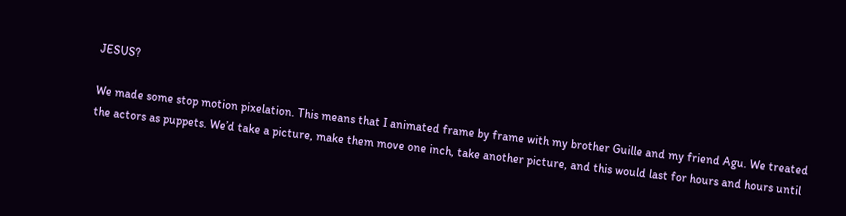JESUS?

We made some stop motion pixelation. This means that I animated frame by frame with my brother Guille and my friend Agu. We treated the actors as puppets. We’d take a picture, make them move one inch, take another picture, and this would last for hours and hours until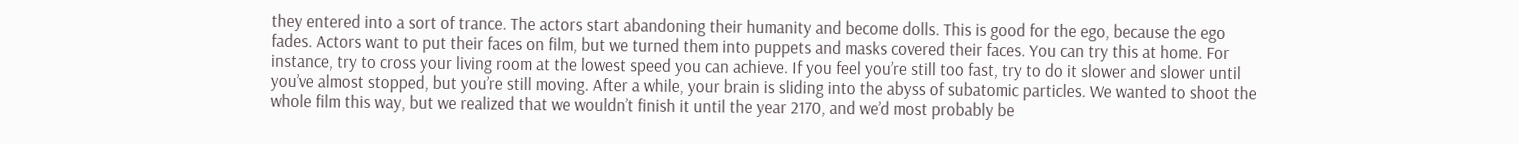they entered into a sort of trance. The actors start abandoning their humanity and become dolls. This is good for the ego, because the ego fades. Actors want to put their faces on film, but we turned them into puppets and masks covered their faces. You can try this at home. For instance, try to cross your living room at the lowest speed you can achieve. If you feel you’re still too fast, try to do it slower and slower until you’ve almost stopped, but you’re still moving. After a while, your brain is sliding into the abyss of subatomic particles. We wanted to shoot the whole film this way, but we realized that we wouldn’t finish it until the year 2170, and we’d most probably be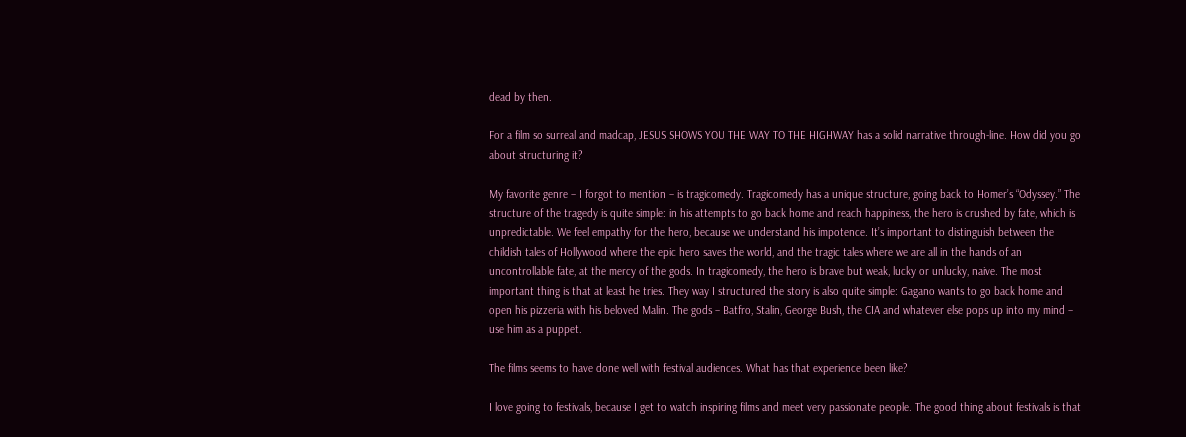dead by then.

For a film so surreal and madcap, JESUS SHOWS YOU THE WAY TO THE HIGHWAY has a solid narrative through-line. How did you go about structuring it?

My favorite genre – I forgot to mention – is tragicomedy. Tragicomedy has a unique structure, going back to Homer’s “Odyssey.” The structure of the tragedy is quite simple: in his attempts to go back home and reach happiness, the hero is crushed by fate, which is unpredictable. We feel empathy for the hero, because we understand his impotence. It’s important to distinguish between the childish tales of Hollywood where the epic hero saves the world, and the tragic tales where we are all in the hands of an uncontrollable fate, at the mercy of the gods. In tragicomedy, the hero is brave but weak, lucky or unlucky, naive. The most important thing is that at least he tries. They way I structured the story is also quite simple: Gagano wants to go back home and open his pizzeria with his beloved Malin. The gods – Batfro, Stalin, George Bush, the CIA and whatever else pops up into my mind – use him as a puppet.

The films seems to have done well with festival audiences. What has that experience been like?

I love going to festivals, because I get to watch inspiring films and meet very passionate people. The good thing about festivals is that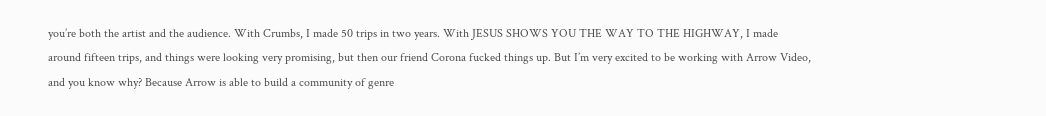you’re both the artist and the audience. With Crumbs, I made 50 trips in two years. With JESUS SHOWS YOU THE WAY TO THE HIGHWAY, I made around fifteen trips, and things were looking very promising, but then our friend Corona fucked things up. But I’m very excited to be working with Arrow Video, and you know why? Because Arrow is able to build a community of genre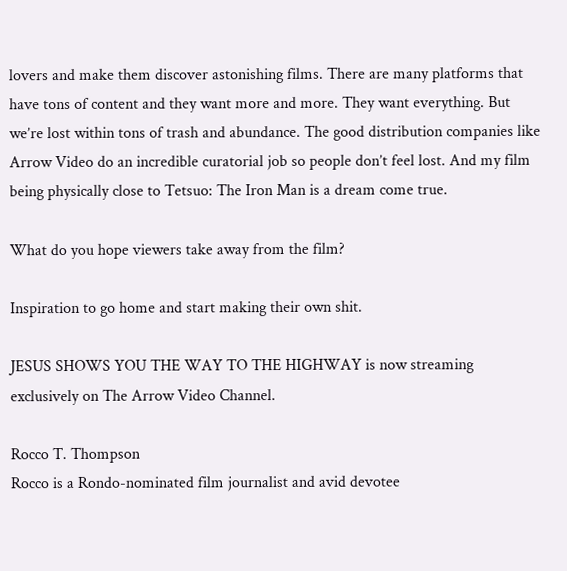lovers and make them discover astonishing films. There are many platforms that have tons of content and they want more and more. They want everything. But we’re lost within tons of trash and abundance. The good distribution companies like Arrow Video do an incredible curatorial job so people don’t feel lost. And my film being physically close to Tetsuo: The Iron Man is a dream come true.

What do you hope viewers take away from the film?

Inspiration to go home and start making their own shit.

JESUS SHOWS YOU THE WAY TO THE HIGHWAY is now streaming exclusively on The Arrow Video Channel.

Rocco T. Thompson
Rocco is a Rondo-nominated film journalist and avid devotee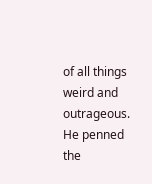of all things weird and outrageous. He penned the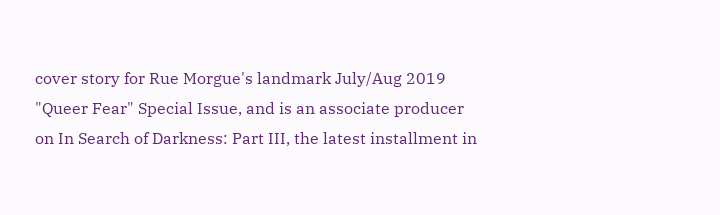cover story for Rue Morgue's landmark July/Aug 2019 "Queer Fear" Special Issue, and is an associate producer on In Search of Darkness: Part III, the latest installment in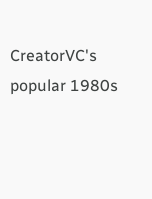CreatorVC's popular 1980s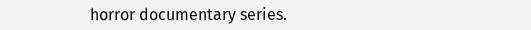horror documentary series.